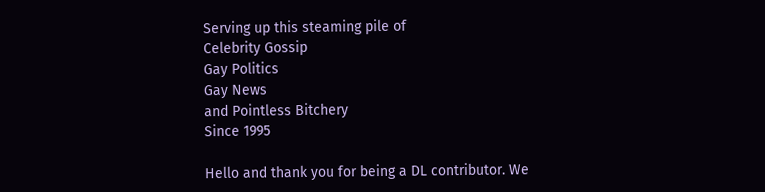Serving up this steaming pile of
Celebrity Gossip
Gay Politics
Gay News
and Pointless Bitchery
Since 1995

Hello and thank you for being a DL contributor. We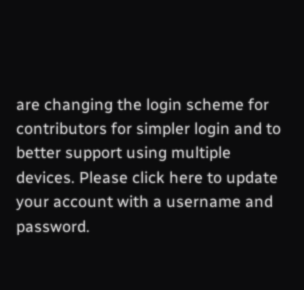are changing the login scheme for contributors for simpler login and to better support using multiple devices. Please click here to update your account with a username and password.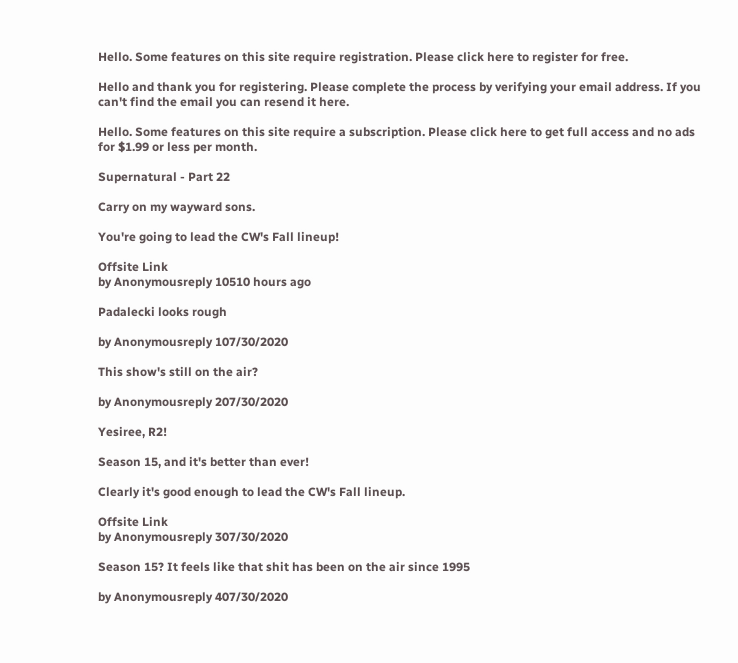Hello. Some features on this site require registration. Please click here to register for free.

Hello and thank you for registering. Please complete the process by verifying your email address. If you can't find the email you can resend it here.

Hello. Some features on this site require a subscription. Please click here to get full access and no ads for $1.99 or less per month.

Supernatural - Part 22

Carry on my wayward sons.

You're going to lead the CW's Fall lineup!

Offsite Link
by Anonymousreply 10510 hours ago

Padalecki looks rough

by Anonymousreply 107/30/2020

This show's still on the air?

by Anonymousreply 207/30/2020

Yesiree, R2!

Season 15, and it's better than ever!

Clearly it's good enough to lead the CW's Fall lineup.

Offsite Link
by Anonymousreply 307/30/2020

Season 15? It feels like that shit has been on the air since 1995

by Anonymousreply 407/30/2020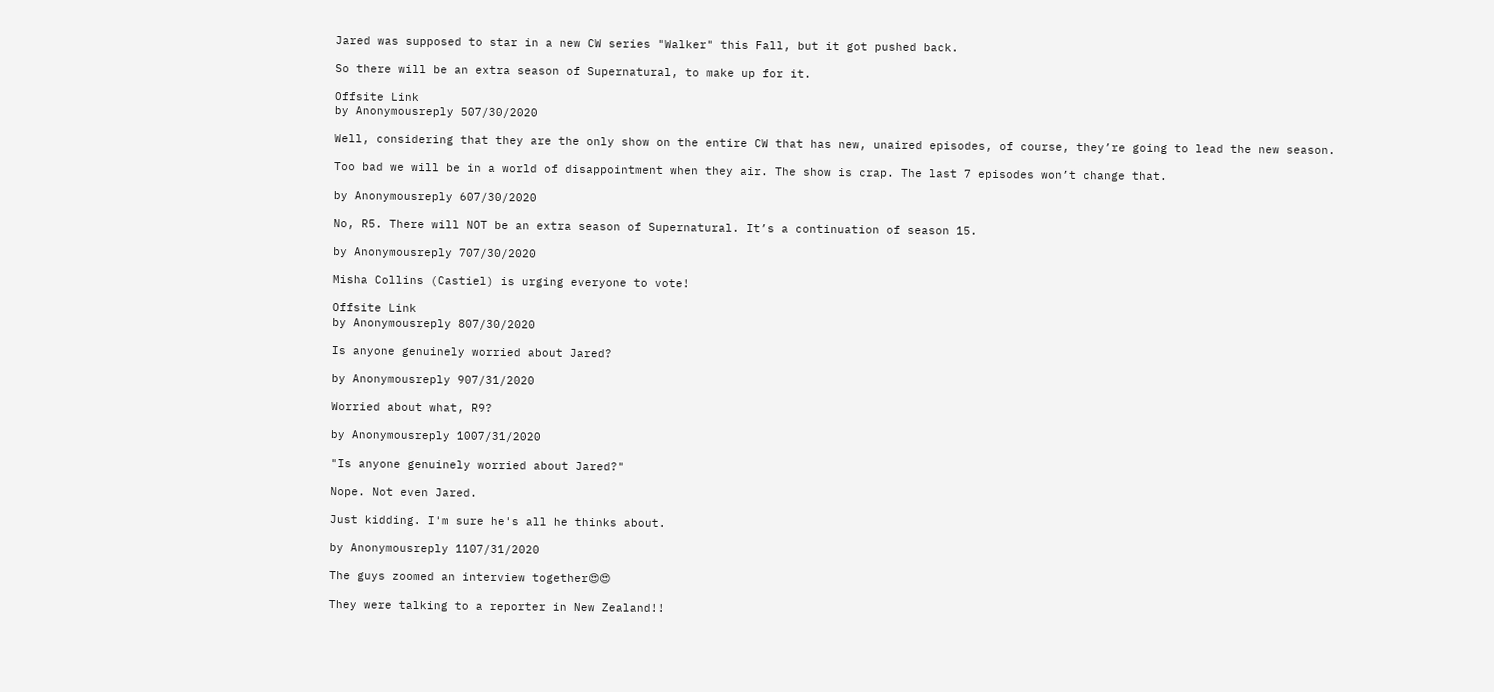Jared was supposed to star in a new CW series "Walker" this Fall, but it got pushed back.

So there will be an extra season of Supernatural, to make up for it.

Offsite Link
by Anonymousreply 507/30/2020

Well, considering that they are the only show on the entire CW that has new, unaired episodes, of course, they’re going to lead the new season.

Too bad we will be in a world of disappointment when they air. The show is crap. The last 7 episodes won’t change that.

by Anonymousreply 607/30/2020

No, R5. There will NOT be an extra season of Supernatural. It’s a continuation of season 15.

by Anonymousreply 707/30/2020

Misha Collins (Castiel) is urging everyone to vote!

Offsite Link
by Anonymousreply 807/30/2020

Is anyone genuinely worried about Jared?

by Anonymousreply 907/31/2020

Worried about what, R9?

by Anonymousreply 1007/31/2020

"Is anyone genuinely worried about Jared?"

Nope. Not even Jared.

Just kidding. I'm sure he's all he thinks about.

by Anonymousreply 1107/31/2020

The guys zoomed an interview together😍😍

They were talking to a reporter in New Zealand!!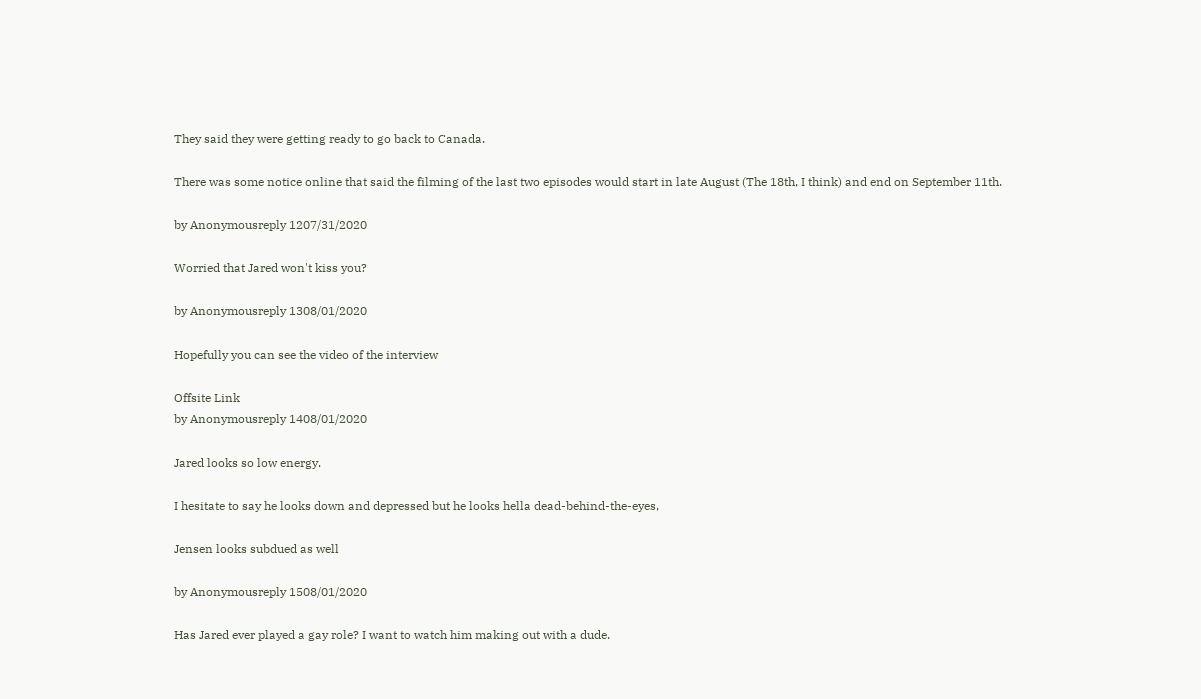They said they were getting ready to go back to Canada.

There was some notice online that said the filming of the last two episodes would start in late August (The 18th, I think) and end on September 11th.

by Anonymousreply 1207/31/2020

Worried that Jared won't kiss you?

by Anonymousreply 1308/01/2020

Hopefully you can see the video of the interview

Offsite Link
by Anonymousreply 1408/01/2020

Jared looks so low energy.

I hesitate to say he looks down and depressed but he looks hella dead-behind-the-eyes,

Jensen looks subdued as well

by Anonymousreply 1508/01/2020

Has Jared ever played a gay role? I want to watch him making out with a dude.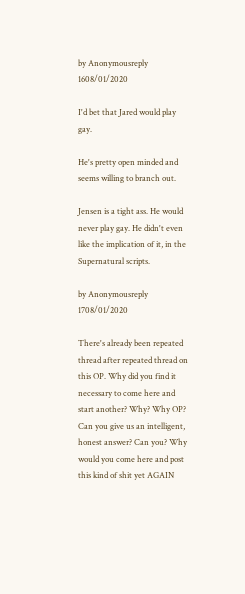by Anonymousreply 1608/01/2020

I'd bet that Jared would play gay.

He's pretty open minded and seems willing to branch out.

Jensen is a tight ass. He would never play gay. He didn't even like the implication of it, in the Supernatural scripts.

by Anonymousreply 1708/01/2020

There's already been repeated thread after repeated thread on this OP. Why did you find it necessary to come here and start another? Why? Why OP? Can you give us an intelligent, honest answer? Can you? Why would you come here and post this kind of shit yet AGAIN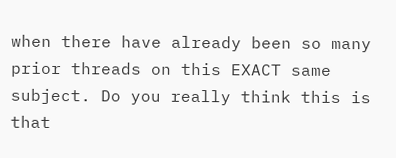when there have already been so many prior threads on this EXACT same subject. Do you really think this is that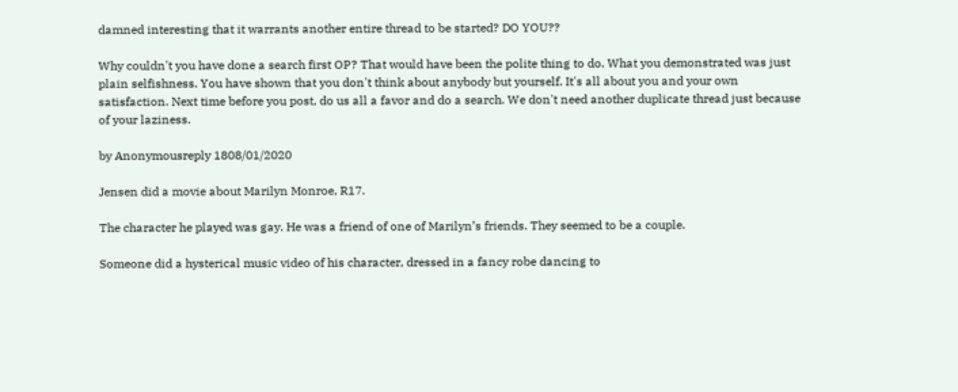damned interesting that it warrants another entire thread to be started? DO YOU??

Why couldn't you have done a search first OP? That would have been the polite thing to do. What you demonstrated was just plain selfishness. You have shown that you don't think about anybody but yourself. It's all about you and your own satisfaction. Next time before you post, do us all a favor and do a search. We don't need another duplicate thread just because of your laziness.

by Anonymousreply 1808/01/2020

Jensen did a movie about Marilyn Monroe, R17.

The character he played was gay. He was a friend of one of Marilyn’s friends. They seemed to be a couple.

Someone did a hysterical music video of his character, dressed in a fancy robe dancing to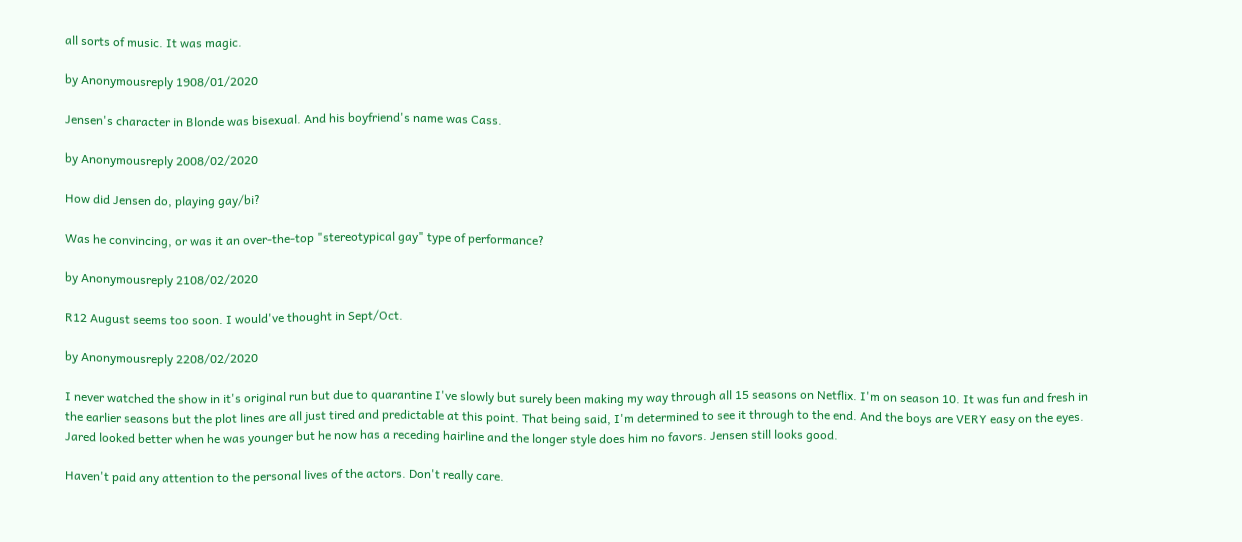all sorts of music. It was magic.

by Anonymousreply 1908/01/2020

Jensen's character in Blonde was bisexual. And his boyfriend's name was Cass.

by Anonymousreply 2008/02/2020

How did Jensen do, playing gay/bi?

Was he convincing, or was it an over-the-top "stereotypical gay" type of performance?

by Anonymousreply 2108/02/2020

R12 August seems too soon. I would've thought in Sept/Oct.

by Anonymousreply 2208/02/2020

I never watched the show in it's original run but due to quarantine I've slowly but surely been making my way through all 15 seasons on Netflix. I'm on season 10. It was fun and fresh in the earlier seasons but the plot lines are all just tired and predictable at this point. That being said, I'm determined to see it through to the end. And the boys are VERY easy on the eyes. Jared looked better when he was younger but he now has a receding hairline and the longer style does him no favors. Jensen still looks good.

Haven't paid any attention to the personal lives of the actors. Don't really care.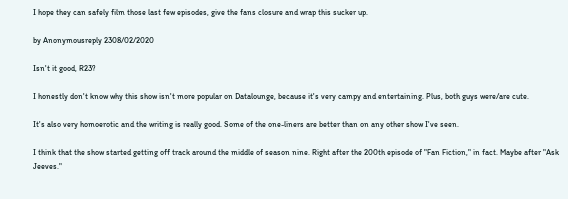I hope they can safely film those last few episodes, give the fans closure and wrap this sucker up.

by Anonymousreply 2308/02/2020

Isn't it good, R23?

I honestly don't know why this show isn't more popular on Datalounge, because it's very campy and entertaining. Plus, both guys were/are cute.

It's also very homoerotic and the writing is really good. Some of the one-liners are better than on any other show I've seen.

I think that the show started getting off track around the middle of season nine. Right after the 200th episode of "Fan Fiction," in fact. Maybe after "Ask Jeeves."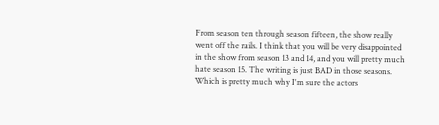From season ten through season fifteen, the show really went off the rails. I think that you will be very disappointed in the show from season 13 and 14, and you will pretty much hate season 15. The writing is just BAD in those seasons. Which is pretty much why I'm sure the actors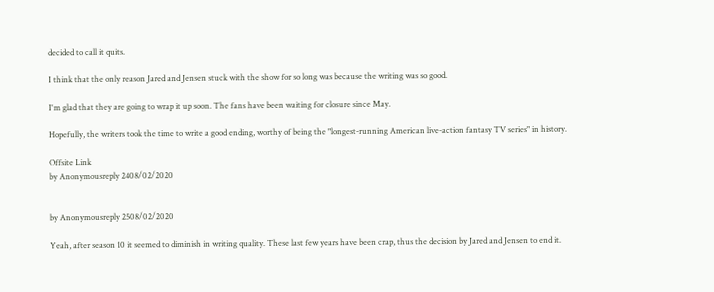decided to call it quits.

I think that the only reason Jared and Jensen stuck with the show for so long was because the writing was so good.

I'm glad that they are going to wrap it up soon. The fans have been waiting for closure since May.

Hopefully, the writers took the time to write a good ending, worthy of being the "longest-running American live-action fantasy TV series" in history.

Offsite Link
by Anonymousreply 2408/02/2020


by Anonymousreply 2508/02/2020

Yeah, after season 10 it seemed to diminish in writing quality. These last few years have been crap, thus the decision by Jared and Jensen to end it.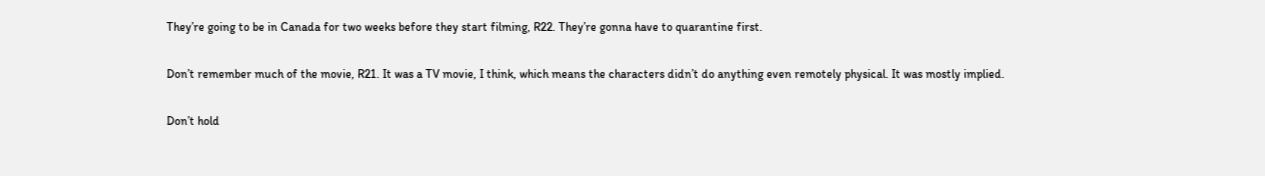They’re going to be in Canada for two weeks before they start filming, R22. They’re gonna have to quarantine first.

Don’t remember much of the movie, R21. It was a TV movie, I think, which means the characters didn’t do anything even remotely physical. It was mostly implied.

Don’t hold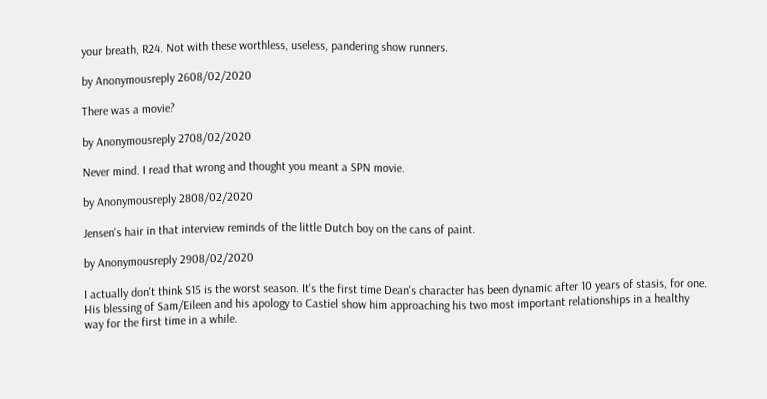your breath, R24. Not with these worthless, useless, pandering show runners.

by Anonymousreply 2608/02/2020

There was a movie?

by Anonymousreply 2708/02/2020

Never mind. I read that wrong and thought you meant a SPN movie.

by Anonymousreply 2808/02/2020

Jensen's hair in that interview reminds of the little Dutch boy on the cans of paint.

by Anonymousreply 2908/02/2020

I actually don't think S15 is the worst season. It's the first time Dean's character has been dynamic after 10 years of stasis, for one. His blessing of Sam/Eileen and his apology to Castiel show him approaching his two most important relationships in a healthy way for the first time in a while.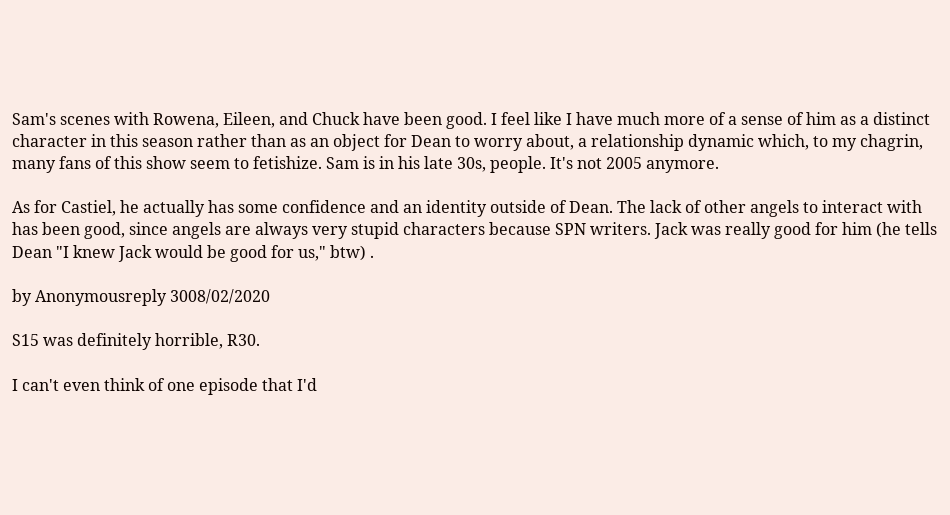Sam's scenes with Rowena, Eileen, and Chuck have been good. I feel like I have much more of a sense of him as a distinct character in this season rather than as an object for Dean to worry about, a relationship dynamic which, to my chagrin, many fans of this show seem to fetishize. Sam is in his late 30s, people. It's not 2005 anymore.

As for Castiel, he actually has some confidence and an identity outside of Dean. The lack of other angels to interact with has been good, since angels are always very stupid characters because SPN writers. Jack was really good for him (he tells Dean "I knew Jack would be good for us," btw) .

by Anonymousreply 3008/02/2020

S15 was definitely horrible, R30.

I can't even think of one episode that I'd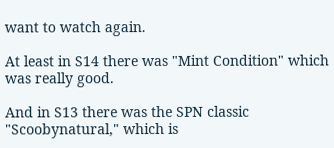want to watch again.

At least in S14 there was "Mint Condition" which was really good.

And in S13 there was the SPN classic "Scoobynatural," which is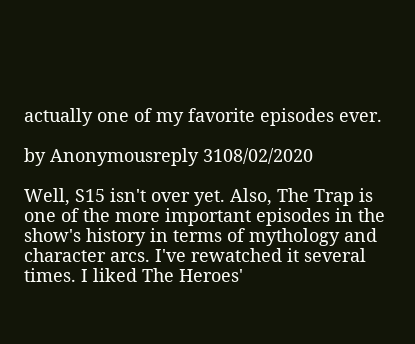actually one of my favorite episodes ever.

by Anonymousreply 3108/02/2020

Well, S15 isn't over yet. Also, The Trap is one of the more important episodes in the show's history in terms of mythology and character arcs. I've rewatched it several times. I liked The Heroes'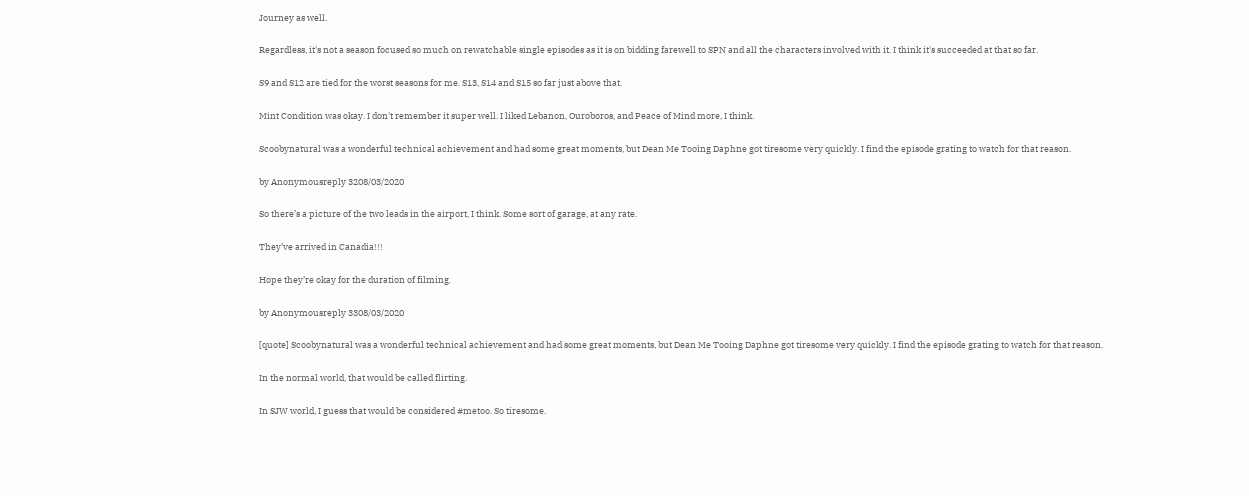Journey as well.

Regardless, it's not a season focused so much on rewatchable single episodes as it is on bidding farewell to SPN and all the characters involved with it. I think it's succeeded at that so far.

S9 and S12 are tied for the worst seasons for me. S13, S14 and S15 so far just above that.

Mint Condition was okay. I don't remember it super well. I liked Lebanon, Ouroboros, and Peace of Mind more, I think.

Scoobynatural was a wonderful technical achievement and had some great moments, but Dean Me Tooing Daphne got tiresome very quickly. I find the episode grating to watch for that reason.

by Anonymousreply 3208/03/2020

So there’s a picture of the two leads in the airport, I think. Some sort of garage, at any rate.

They’ve arrived in Canadia!!!

Hope they’re okay for the duration of filming.

by Anonymousreply 3308/03/2020

[quote] Scoobynatural was a wonderful technical achievement and had some great moments, but Dean Me Tooing Daphne got tiresome very quickly. I find the episode grating to watch for that reason.

In the normal world, that would be called flirting.

In SJW world, I guess that would be considered #metoo. So tiresome.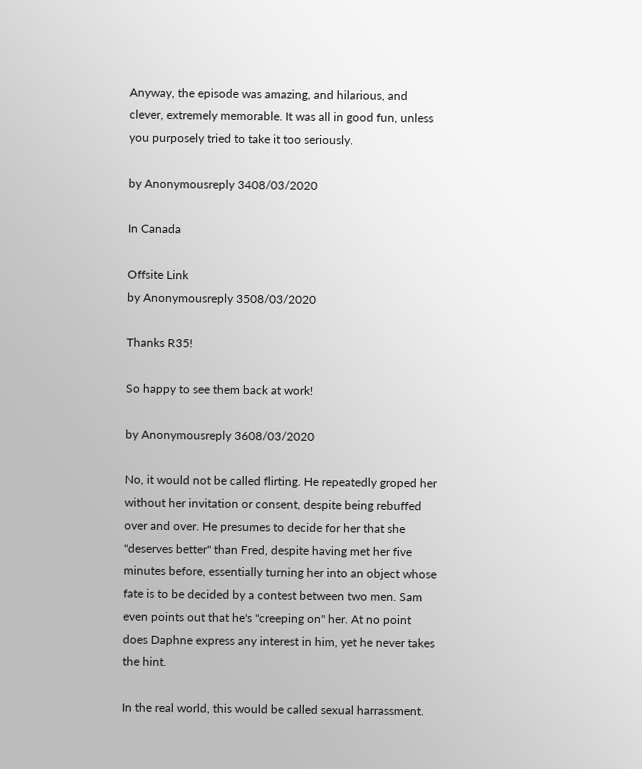Anyway, the episode was amazing, and hilarious, and clever, extremely memorable. It was all in good fun, unless you purposely tried to take it too seriously.

by Anonymousreply 3408/03/2020

In Canada

Offsite Link
by Anonymousreply 3508/03/2020

Thanks R35!

So happy to see them back at work!

by Anonymousreply 3608/03/2020

No, it would not be called flirting. He repeatedly groped her without her invitation or consent, despite being rebuffed over and over. He presumes to decide for her that she "deserves better" than Fred, despite having met her five minutes before, essentially turning her into an object whose fate is to be decided by a contest between two men. Sam even points out that he's "creeping on" her. At no point does Daphne express any interest in him, yet he never takes the hint.

In the real world, this would be called sexual harrassment.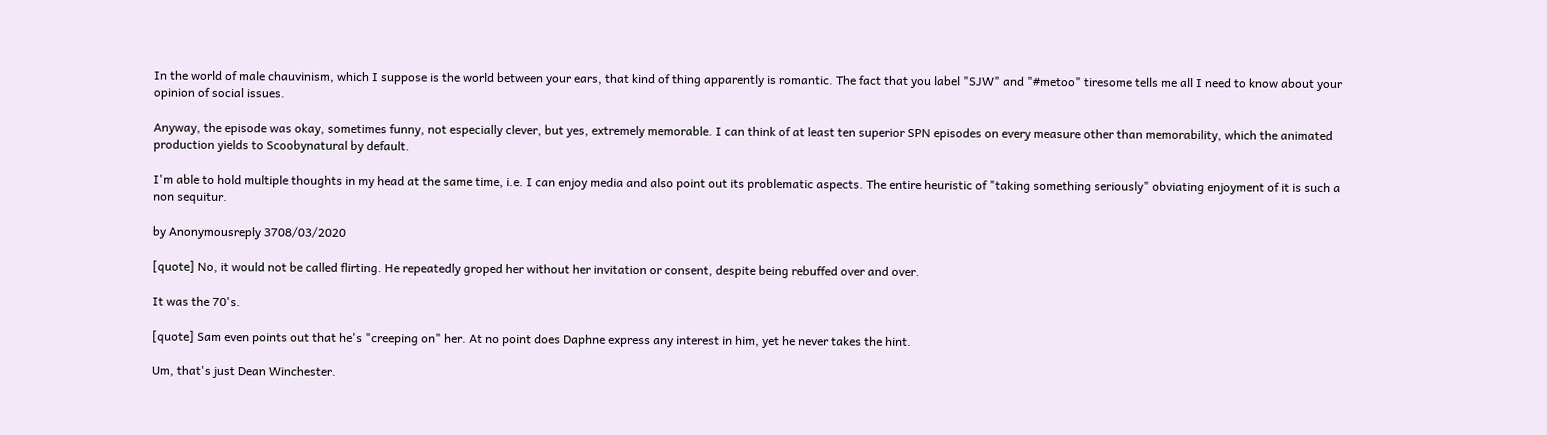In the world of male chauvinism, which I suppose is the world between your ears, that kind of thing apparently is romantic. The fact that you label "SJW" and "#metoo" tiresome tells me all I need to know about your opinion of social issues.

Anyway, the episode was okay, sometimes funny, not especially clever, but yes, extremely memorable. I can think of at least ten superior SPN episodes on every measure other than memorability, which the animated production yields to Scoobynatural by default.

I'm able to hold multiple thoughts in my head at the same time, i.e. I can enjoy media and also point out its problematic aspects. The entire heuristic of "taking something seriously" obviating enjoyment of it is such a non sequitur.

by Anonymousreply 3708/03/2020

[quote] No, it would not be called flirting. He repeatedly groped her without her invitation or consent, despite being rebuffed over and over.

It was the 70's.

[quote] Sam even points out that he's "creeping on" her. At no point does Daphne express any interest in him, yet he never takes the hint.

Um, that's just Dean Winchester.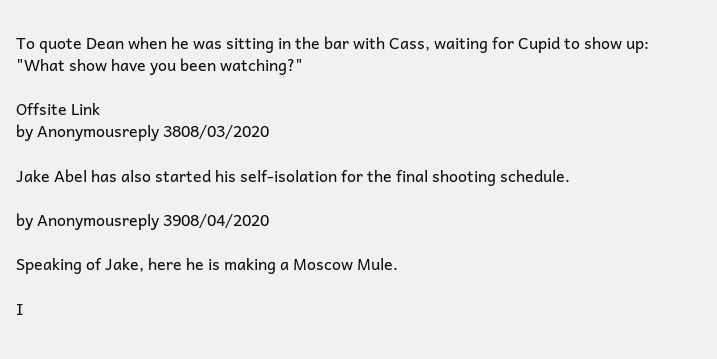To quote Dean when he was sitting in the bar with Cass, waiting for Cupid to show up: "What show have you been watching?"

Offsite Link
by Anonymousreply 3808/03/2020

Jake Abel has also started his self-isolation for the final shooting schedule.

by Anonymousreply 3908/04/2020

Speaking of Jake, here he is making a Moscow Mule.

I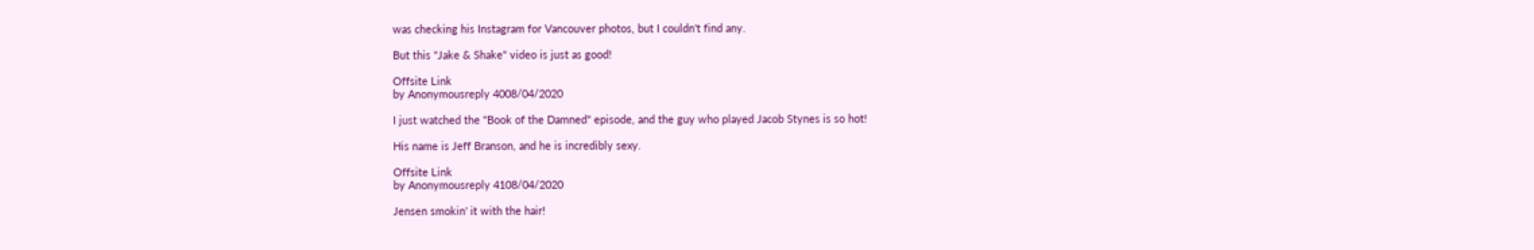was checking his Instagram for Vancouver photos, but I couldn't find any.

But this "Jake & Shake" video is just as good!

Offsite Link
by Anonymousreply 4008/04/2020

I just watched the "Book of the Damned" episode, and the guy who played Jacob Stynes is so hot!

His name is Jeff Branson, and he is incredibly sexy.

Offsite Link
by Anonymousreply 4108/04/2020

Jensen smokin' it with the hair!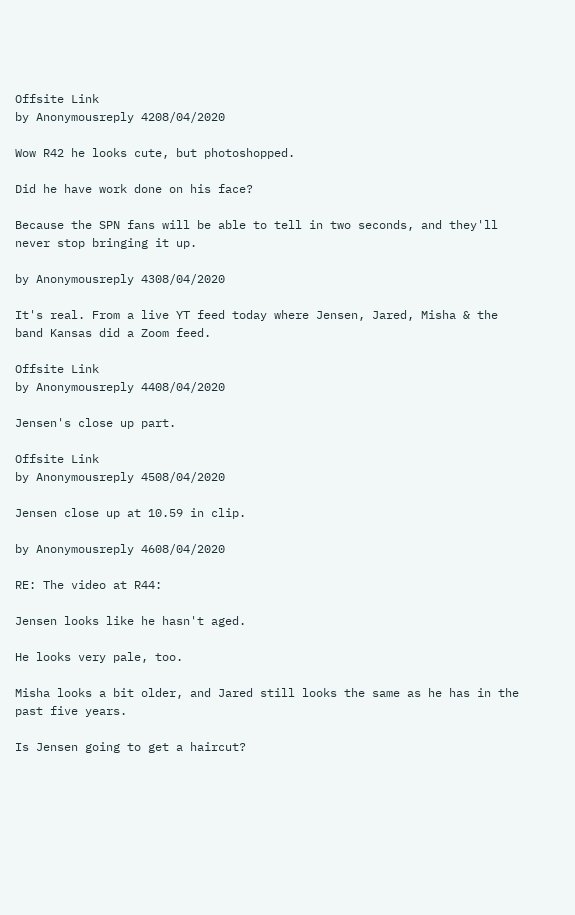Offsite Link
by Anonymousreply 4208/04/2020

Wow R42 he looks cute, but photoshopped.

Did he have work done on his face?

Because the SPN fans will be able to tell in two seconds, and they'll never stop bringing it up.

by Anonymousreply 4308/04/2020

It's real. From a live YT feed today where Jensen, Jared, Misha & the band Kansas did a Zoom feed.

Offsite Link
by Anonymousreply 4408/04/2020

Jensen's close up part.

Offsite Link
by Anonymousreply 4508/04/2020

Jensen close up at 10.59 in clip.

by Anonymousreply 4608/04/2020

RE: The video at R44:

Jensen looks like he hasn't aged.

He looks very pale, too.

Misha looks a bit older, and Jared still looks the same as he has in the past five years.

Is Jensen going to get a haircut?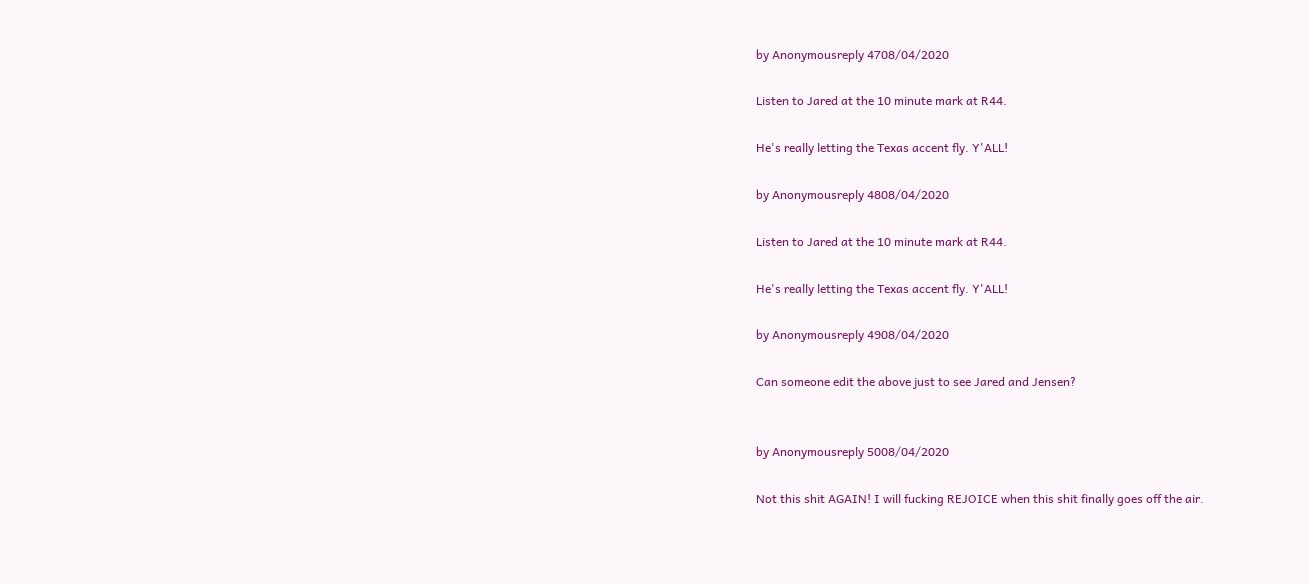by Anonymousreply 4708/04/2020

Listen to Jared at the 10 minute mark at R44.

He's really letting the Texas accent fly. Y'ALL!

by Anonymousreply 4808/04/2020

Listen to Jared at the 10 minute mark at R44.

He's really letting the Texas accent fly. Y'ALL!

by Anonymousreply 4908/04/2020

Can someone edit the above just to see Jared and Jensen?


by Anonymousreply 5008/04/2020

Not this shit AGAIN! I will fucking REJOICE when this shit finally goes off the air.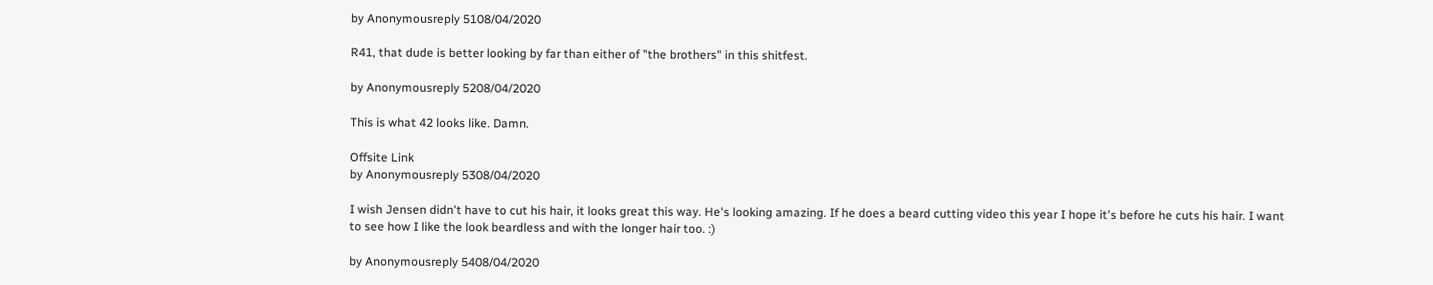by Anonymousreply 5108/04/2020

R41, that dude is better looking by far than either of "the brothers" in this shitfest.

by Anonymousreply 5208/04/2020

This is what 42 looks like. Damn.

Offsite Link
by Anonymousreply 5308/04/2020

I wish Jensen didn't have to cut his hair, it looks great this way. He's looking amazing. If he does a beard cutting video this year I hope it's before he cuts his hair. I want to see how I like the look beardless and with the longer hair too. :)

by Anonymousreply 5408/04/2020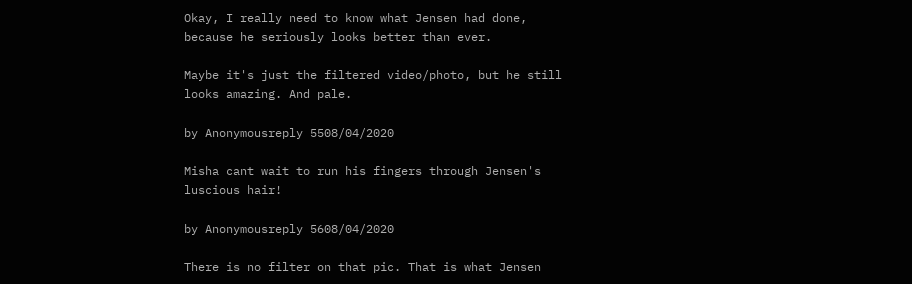Okay, I really need to know what Jensen had done, because he seriously looks better than ever.

Maybe it's just the filtered video/photo, but he still looks amazing. And pale.

by Anonymousreply 5508/04/2020

Misha cant wait to run his fingers through Jensen's luscious hair!

by Anonymousreply 5608/04/2020

There is no filter on that pic. That is what Jensen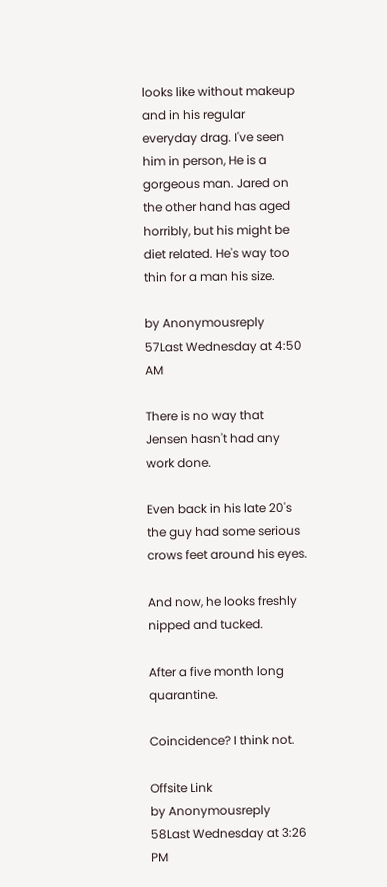looks like without makeup and in his regular everyday drag. I've seen him in person, He is a gorgeous man. Jared on the other hand has aged horribly, but his might be diet related. He's way too thin for a man his size.

by Anonymousreply 57Last Wednesday at 4:50 AM

There is no way that Jensen hasn't had any work done.

Even back in his late 20's the guy had some serious crows feet around his eyes.

And now, he looks freshly nipped and tucked.

After a five month long quarantine.

Coincidence? I think not.

Offsite Link
by Anonymousreply 58Last Wednesday at 3:26 PM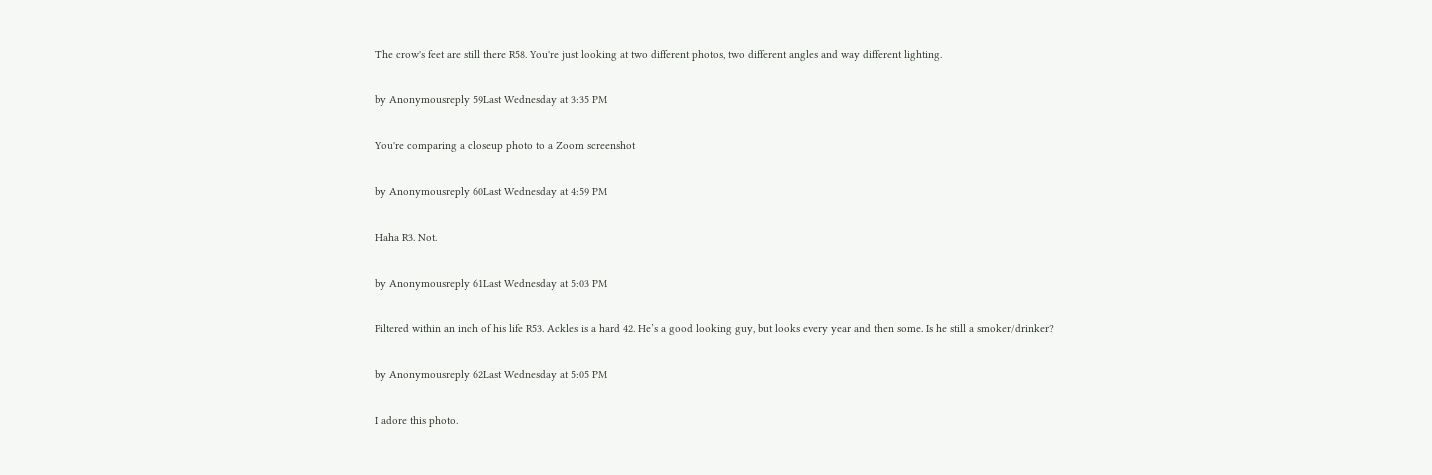The crow's feet are still there R58. You're just looking at two different photos, two different angles and way different lighting.

by Anonymousreply 59Last Wednesday at 3:35 PM

You're comparing a closeup photo to a Zoom screenshot

by Anonymousreply 60Last Wednesday at 4:59 PM

Haha R3. Not.

by Anonymousreply 61Last Wednesday at 5:03 PM

Filtered within an inch of his life R53. Ackles is a hard 42. He’s a good looking guy, but looks every year and then some. Is he still a smoker/drinker?

by Anonymousreply 62Last Wednesday at 5:05 PM

I adore this photo.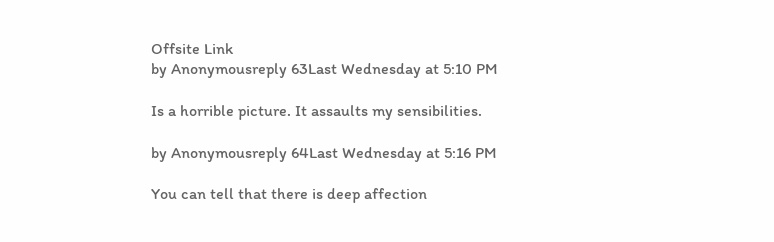Offsite Link
by Anonymousreply 63Last Wednesday at 5:10 PM

Is a horrible picture. It assaults my sensibilities.

by Anonymousreply 64Last Wednesday at 5:16 PM

You can tell that there is deep affection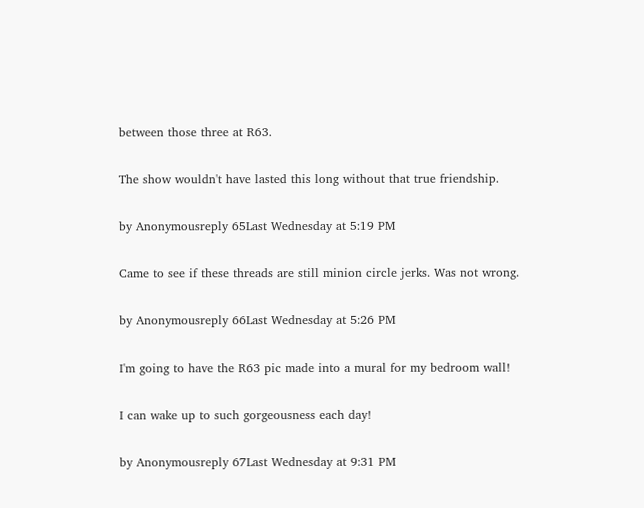between those three at R63.

The show wouldn't have lasted this long without that true friendship.

by Anonymousreply 65Last Wednesday at 5:19 PM

Came to see if these threads are still minion circle jerks. Was not wrong.

by Anonymousreply 66Last Wednesday at 5:26 PM

I'm going to have the R63 pic made into a mural for my bedroom wall!

I can wake up to such gorgeousness each day!

by Anonymousreply 67Last Wednesday at 9:31 PM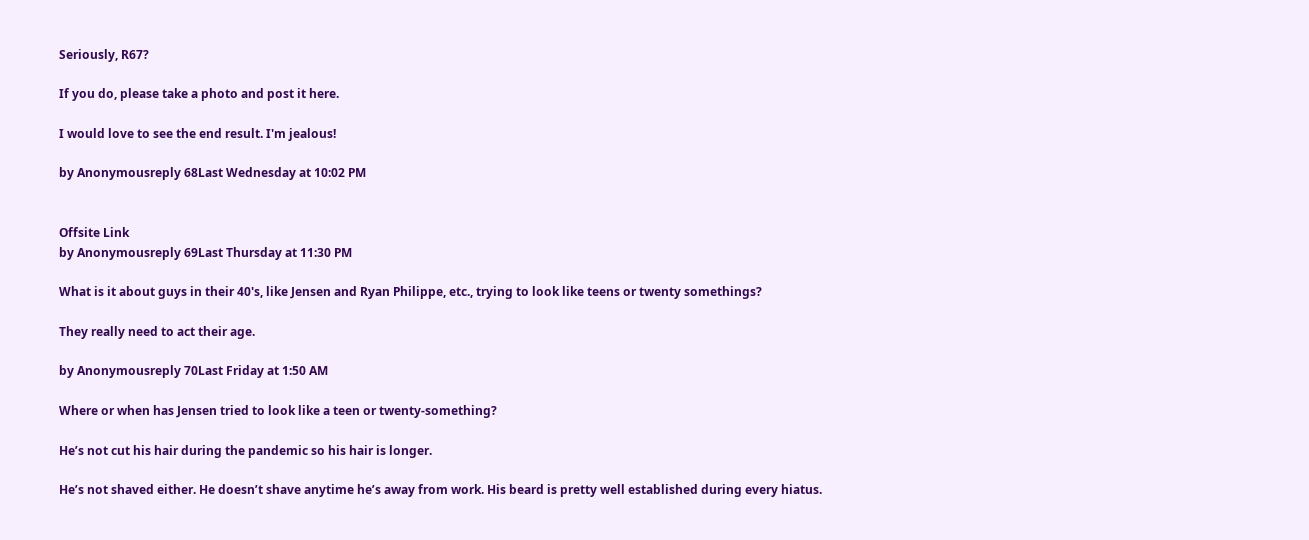Seriously, R67?

If you do, please take a photo and post it here.

I would love to see the end result. I'm jealous!

by Anonymousreply 68Last Wednesday at 10:02 PM


Offsite Link
by Anonymousreply 69Last Thursday at 11:30 PM

What is it about guys in their 40's, like Jensen and Ryan Philippe, etc., trying to look like teens or twenty somethings?

They really need to act their age.

by Anonymousreply 70Last Friday at 1:50 AM

Where or when has Jensen tried to look like a teen or twenty-something?

He’s not cut his hair during the pandemic so his hair is longer.

He’s not shaved either. He doesn’t shave anytime he’s away from work. His beard is pretty well established during every hiatus.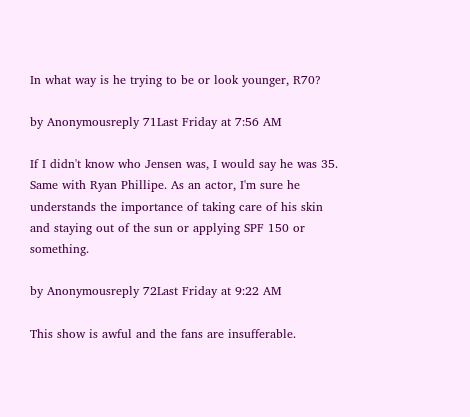In what way is he trying to be or look younger, R70?

by Anonymousreply 71Last Friday at 7:56 AM

If I didn't know who Jensen was, I would say he was 35. Same with Ryan Phillipe. As an actor, I'm sure he understands the importance of taking care of his skin and staying out of the sun or applying SPF 150 or something.

by Anonymousreply 72Last Friday at 9:22 AM

This show is awful and the fans are insufferable.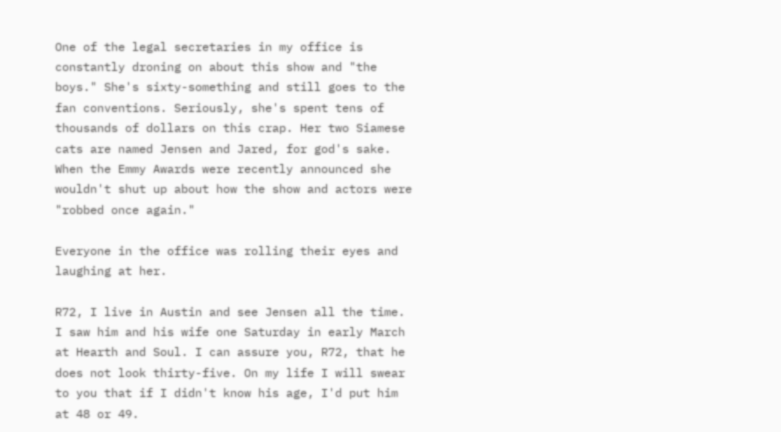One of the legal secretaries in my office is constantly droning on about this show and "the boys." She's sixty-something and still goes to the fan conventions. Seriously, she's spent tens of thousands of dollars on this crap. Her two Siamese cats are named Jensen and Jared, for god's sake. When the Emmy Awards were recently announced she wouldn't shut up about how the show and actors were "robbed once again."

Everyone in the office was rolling their eyes and laughing at her.

R72, I live in Austin and see Jensen all the time. I saw him and his wife one Saturday in early March at Hearth and Soul. I can assure you, R72, that he does not look thirty-five. On my life I will swear to you that if I didn't know his age, I'd put him at 48 or 49.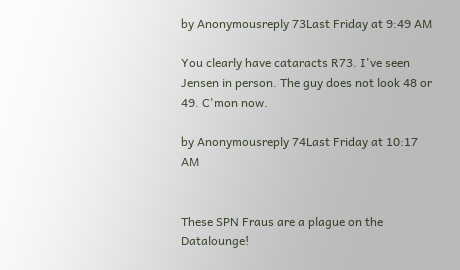by Anonymousreply 73Last Friday at 9:49 AM

You clearly have cataracts R73. I've seen Jensen in person. The guy does not look 48 or 49. C'mon now.

by Anonymousreply 74Last Friday at 10:17 AM


These SPN Fraus are a plague on the Datalounge!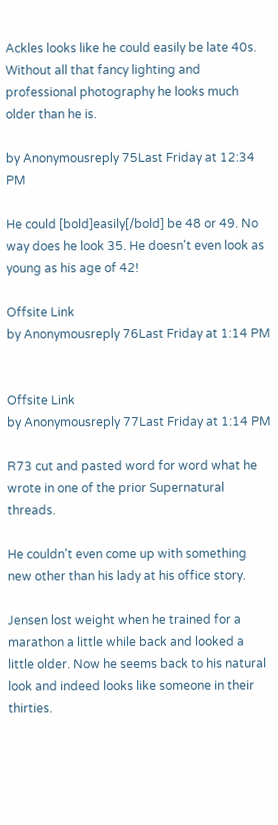Ackles looks like he could easily be late 40s. Without all that fancy lighting and professional photography he looks much older than he is.

by Anonymousreply 75Last Friday at 12:34 PM

He could [bold]easily[/bold] be 48 or 49. No way does he look 35. He doesn't even look as young as his age of 42!

Offsite Link
by Anonymousreply 76Last Friday at 1:14 PM


Offsite Link
by Anonymousreply 77Last Friday at 1:14 PM

R73 cut and pasted word for word what he wrote in one of the prior Supernatural threads.

He couldn't even come up with something new other than his lady at his office story.

Jensen lost weight when he trained for a marathon a little while back and looked a little older. Now he seems back to his natural look and indeed looks like someone in their thirties.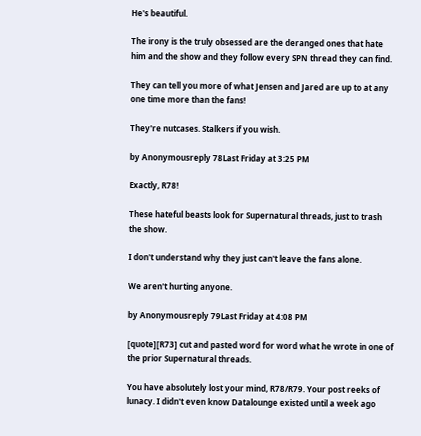He's beautiful.

The irony is the truly obsessed are the deranged ones that hate him and the show and they follow every SPN thread they can find.

They can tell you more of what Jensen and Jared are up to at any one time more than the fans!

They're nutcases. Stalkers if you wish.

by Anonymousreply 78Last Friday at 3:25 PM

Exactly, R78!

These hateful beasts look for Supernatural threads, just to trash the show.

I don't understand why they just can't leave the fans alone.

We aren't hurting anyone.

by Anonymousreply 79Last Friday at 4:08 PM

[quote][R73] cut and pasted word for word what he wrote in one of the prior Supernatural threads.

You have absolutely lost your mind, R78/R79. Your post reeks of lunacy. I didn't even know Datalounge existed until a week ago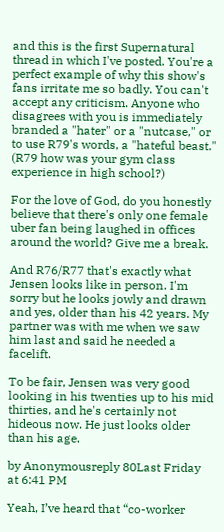and this is the first Supernatural thread in which I've posted. You're a perfect example of why this show's fans irritate me so badly. You can't accept any criticism. Anyone who disagrees with you is immediately branded a "hater" or a "nutcase," or to use R79's words, a "hateful beast." (R79 how was your gym class experience in high school?)

For the love of God, do you honestly believe that there's only one female uber fan being laughed in offices around the world? Give me a break.

And R76/R77 that's exactly what Jensen looks like in person. I'm sorry but he looks jowly and drawn and yes, older than his 42 years. My partner was with me when we saw him last and said he needed a facelift.

To be fair, Jensen was very good looking in his twenties up to his mid thirties, and he's certainly not hideous now. He just looks older than his age.

by Anonymousreply 80Last Friday at 6:41 PM

Yeah, I’ve heard that “co-worker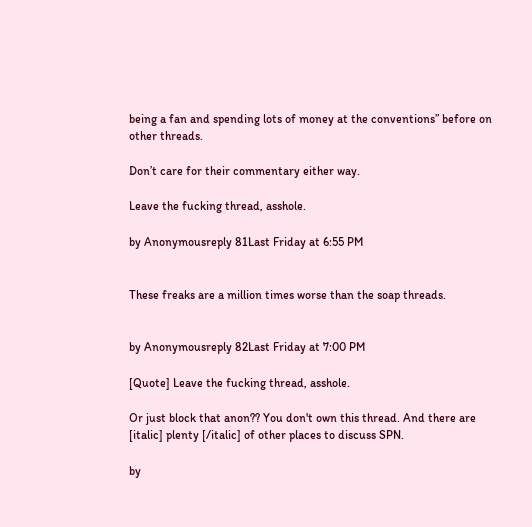being a fan and spending lots of money at the conventions” before on other threads.

Don’t care for their commentary either way.

Leave the fucking thread, asshole.

by Anonymousreply 81Last Friday at 6:55 PM


These freaks are a million times worse than the soap threads.


by Anonymousreply 82Last Friday at 7:00 PM

[Quote] Leave the fucking thread, asshole.

Or just block that anon?? You don't own this thread. And there are [italic] plenty [/italic] of other places to discuss SPN.

by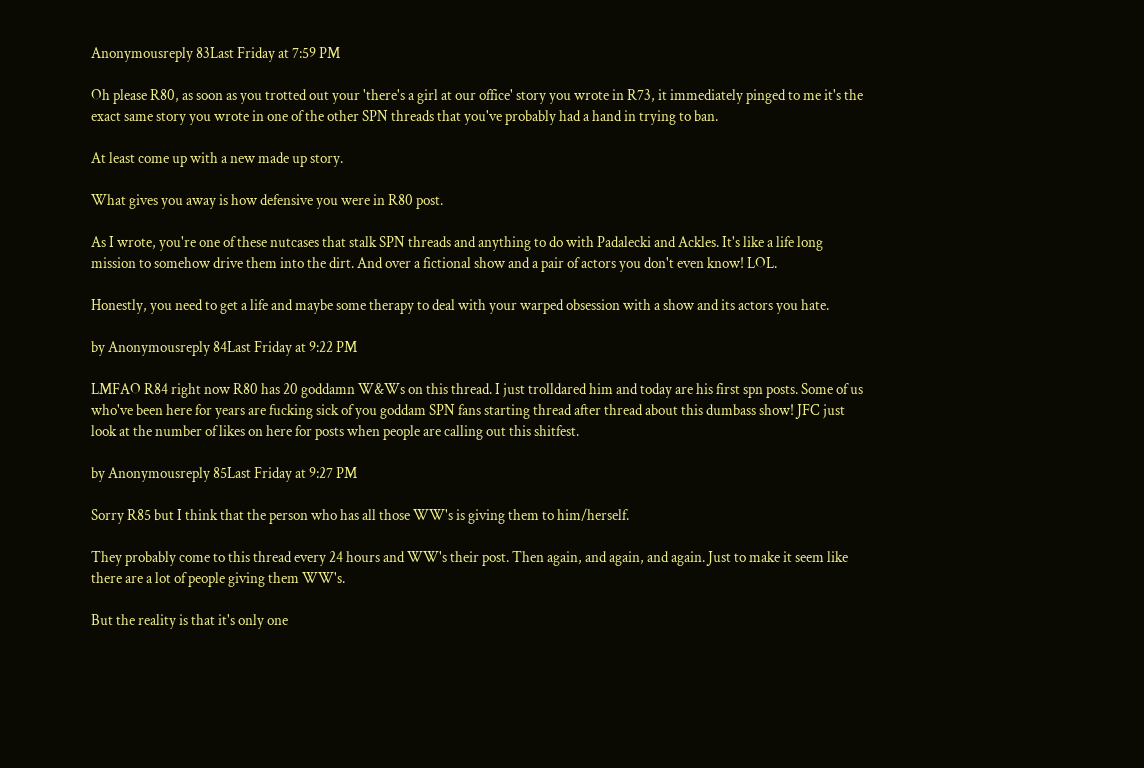Anonymousreply 83Last Friday at 7:59 PM

Oh please R80, as soon as you trotted out your 'there's a girl at our office' story you wrote in R73, it immediately pinged to me it's the exact same story you wrote in one of the other SPN threads that you've probably had a hand in trying to ban.

At least come up with a new made up story.

What gives you away is how defensive you were in R80 post.

As I wrote, you're one of these nutcases that stalk SPN threads and anything to do with Padalecki and Ackles. It's like a life long mission to somehow drive them into the dirt. And over a fictional show and a pair of actors you don't even know! LOL.

Honestly, you need to get a life and maybe some therapy to deal with your warped obsession with a show and its actors you hate.

by Anonymousreply 84Last Friday at 9:22 PM

LMFAO R84 right now R80 has 20 goddamn W&Ws on this thread. I just trolldared him and today are his first spn posts. Some of us who've been here for years are fucking sick of you goddam SPN fans starting thread after thread about this dumbass show! JFC just look at the number of likes on here for posts when people are calling out this shitfest.

by Anonymousreply 85Last Friday at 9:27 PM

Sorry R85 but I think that the person who has all those WW's is giving them to him/herself.

They probably come to this thread every 24 hours and WW's their post. Then again, and again, and again. Just to make it seem like there are a lot of people giving them WW's.

But the reality is that it's only one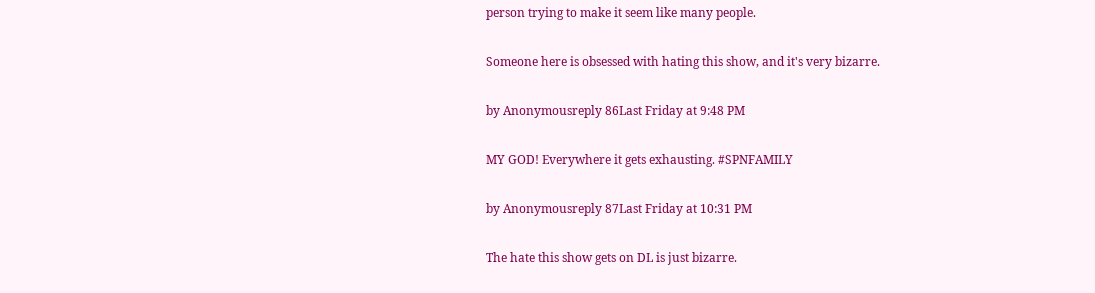person trying to make it seem like many people.

Someone here is obsessed with hating this show, and it's very bizarre.

by Anonymousreply 86Last Friday at 9:48 PM

MY GOD! Everywhere it gets exhausting. #SPNFAMILY

by Anonymousreply 87Last Friday at 10:31 PM

The hate this show gets on DL is just bizarre.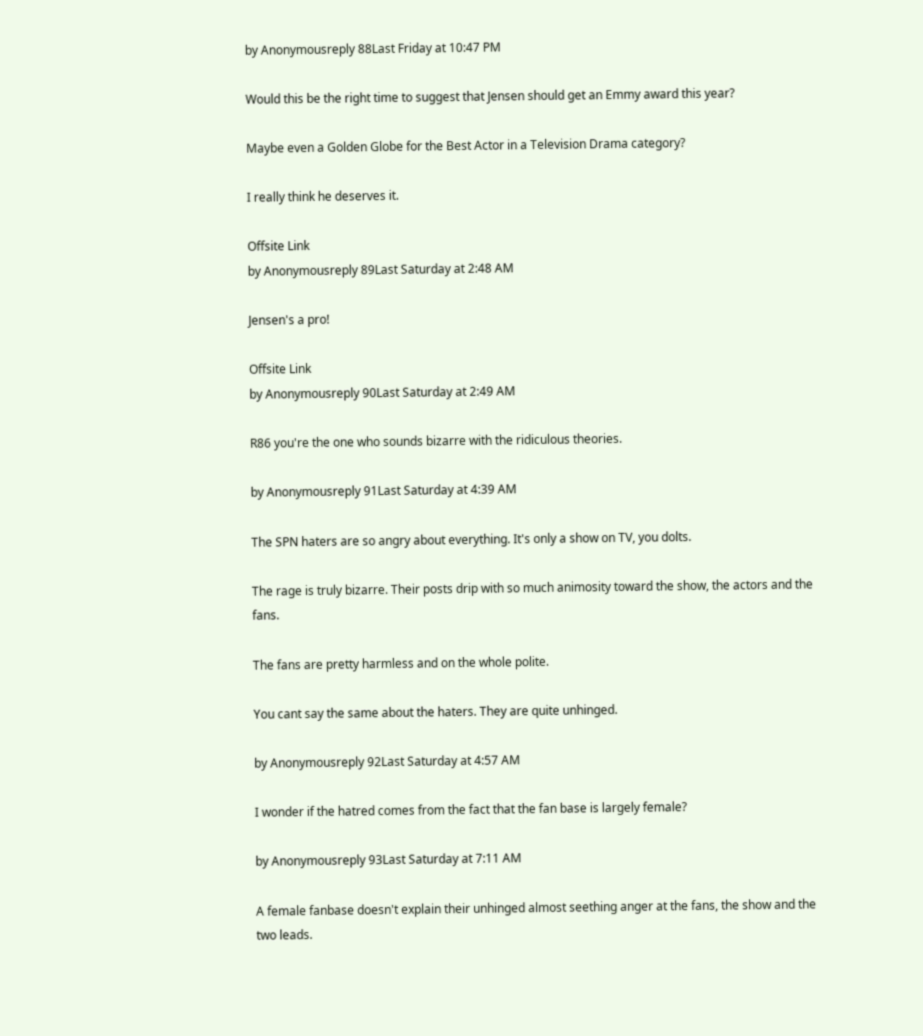by Anonymousreply 88Last Friday at 10:47 PM

Would this be the right time to suggest that Jensen should get an Emmy award this year?

Maybe even a Golden Globe for the Best Actor in a Television Drama category?

I really think he deserves it.

Offsite Link
by Anonymousreply 89Last Saturday at 2:48 AM

Jensen's a pro!

Offsite Link
by Anonymousreply 90Last Saturday at 2:49 AM

R86 you're the one who sounds bizarre with the ridiculous theories.

by Anonymousreply 91Last Saturday at 4:39 AM

The SPN haters are so angry about everything. It's only a show on TV, you dolts.

The rage is truly bizarre. Their posts drip with so much animosity toward the show, the actors and the fans.

The fans are pretty harmless and on the whole polite.

You cant say the same about the haters. They are quite unhinged.

by Anonymousreply 92Last Saturday at 4:57 AM

I wonder if the hatred comes from the fact that the fan base is largely female?

by Anonymousreply 93Last Saturday at 7:11 AM

A female fanbase doesn't explain their unhinged almost seething anger at the fans, the show and the two leads.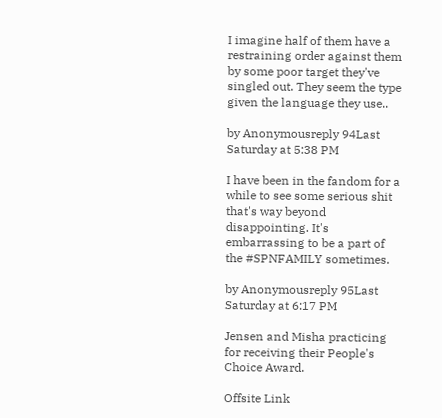I imagine half of them have a restraining order against them by some poor target they've singled out. They seem the type given the language they use..

by Anonymousreply 94Last Saturday at 5:38 PM

I have been in the fandom for a while to see some serious shit that's way beyond disappointing. It's embarrassing to be a part of the #SPNFAMILY sometimes.

by Anonymousreply 95Last Saturday at 6:17 PM

Jensen and Misha practicing for receiving their People's Choice Award.

Offsite Link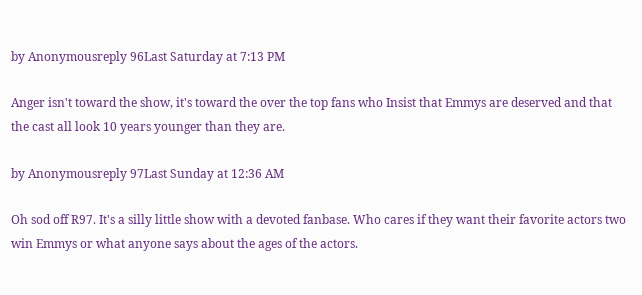by Anonymousreply 96Last Saturday at 7:13 PM

Anger isn't toward the show, it's toward the over the top fans who Insist that Emmys are deserved and that the cast all look 10 years younger than they are.

by Anonymousreply 97Last Sunday at 12:36 AM

Oh sod off R97. It's a silly little show with a devoted fanbase. Who cares if they want their favorite actors two win Emmys or what anyone says about the ages of the actors.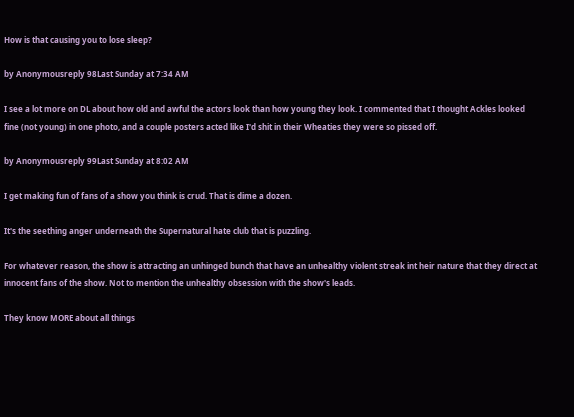How is that causing you to lose sleep?

by Anonymousreply 98Last Sunday at 7:34 AM

I see a lot more on DL about how old and awful the actors look than how young they look. I commented that I thought Ackles looked fine (not young) in one photo, and a couple posters acted like I'd shit in their Wheaties they were so pissed off.

by Anonymousreply 99Last Sunday at 8:02 AM

I get making fun of fans of a show you think is crud. That is dime a dozen.

It's the seething anger underneath the Supernatural hate club that is puzzling.

For whatever reason, the show is attracting an unhinged bunch that have an unhealthy violent streak int heir nature that they direct at innocent fans of the show. Not to mention the unhealthy obsession with the show's leads.

They know MORE about all things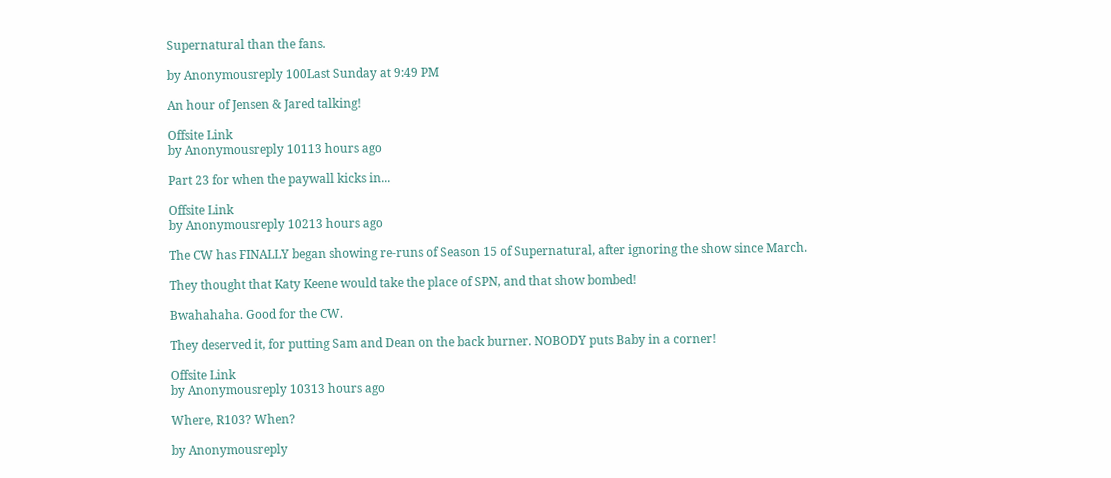Supernatural than the fans.

by Anonymousreply 100Last Sunday at 9:49 PM

An hour of Jensen & Jared talking!

Offsite Link
by Anonymousreply 10113 hours ago

Part 23 for when the paywall kicks in...

Offsite Link
by Anonymousreply 10213 hours ago

The CW has FINALLY began showing re-runs of Season 15 of Supernatural, after ignoring the show since March.

They thought that Katy Keene would take the place of SPN, and that show bombed!

Bwahahaha. Good for the CW.

They deserved it, for putting Sam and Dean on the back burner. NOBODY puts Baby in a corner!

Offsite Link
by Anonymousreply 10313 hours ago

Where, R103? When?

by Anonymousreply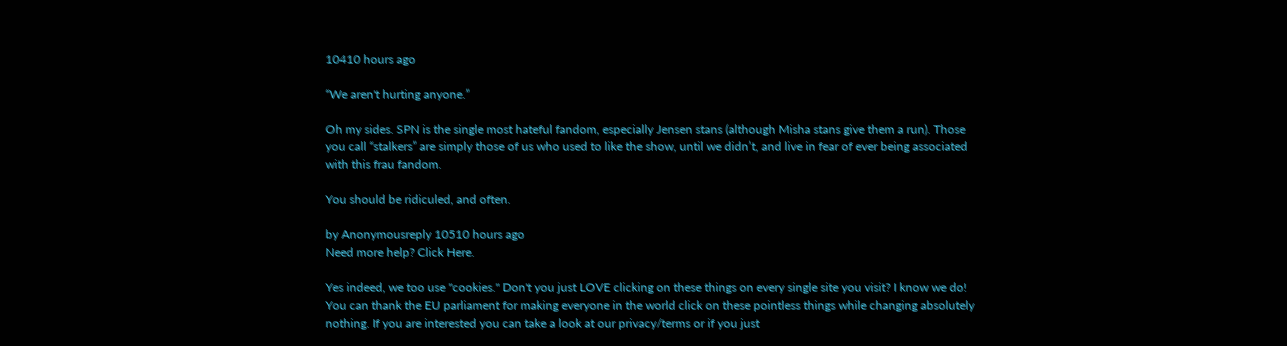10410 hours ago

“We aren't hurting anyone.”

Oh my sides. SPN is the single most hateful fandom, especially Jensen stans (although Misha stans give them a run). Those you call “stalkers” are simply those of us who used to like the show, until we didn’t, and live in fear of ever being associated with this frau fandom.

You should be ridiculed, and often.

by Anonymousreply 10510 hours ago
Need more help? Click Here.

Yes indeed, we too use "cookies." Don't you just LOVE clicking on these things on every single site you visit? I know we do! You can thank the EU parliament for making everyone in the world click on these pointless things while changing absolutely nothing. If you are interested you can take a look at our privacy/terms or if you just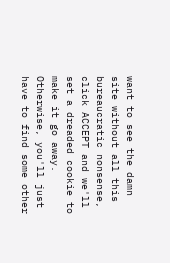want to see the damn site without all this bureaucratic nonsense, click ACCEPT and we'll set a dreaded cookie to make it go away. Otherwise, you'll just have to find some other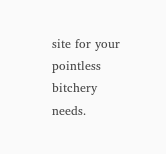site for your pointless bitchery needs.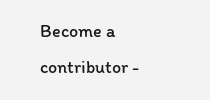Become a contributor -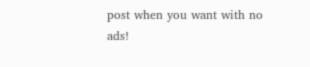post when you want with no ads!